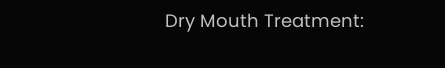Dry Mouth Treatment: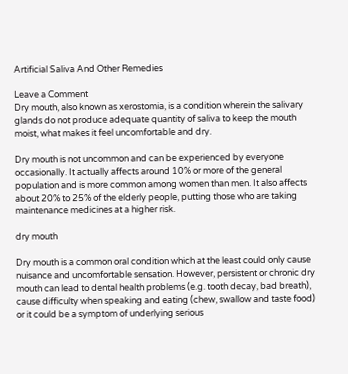Artificial Saliva And Other Remedies

Leave a Comment
Dry mouth, also known as xerostomia, is a condition wherein the salivary glands do not produce adequate quantity of saliva to keep the mouth moist, what makes it feel uncomfortable and dry.

Dry mouth is not uncommon and can be experienced by everyone occasionally. It actually affects around 10% or more of the general population and is more common among women than men. It also affects about 20% to 25% of the elderly people, putting those who are taking maintenance medicines at a higher risk.

dry mouth

Dry mouth is a common oral condition which at the least could only cause nuisance and uncomfortable sensation. However, persistent or chronic dry mouth can lead to dental health problems (e.g. tooth decay, bad breath), cause difficulty when speaking and eating (chew, swallow and taste food) or it could be a symptom of underlying serious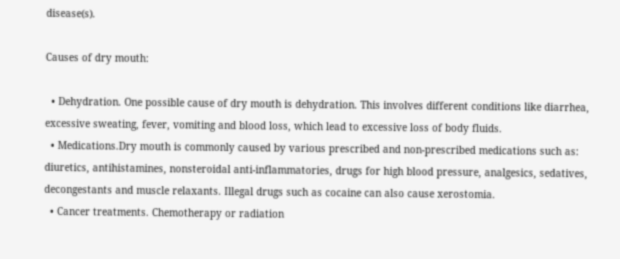disease(s).

Causes of dry mouth:

  • Dehydration. One possible cause of dry mouth is dehydration. This involves different conditions like diarrhea, excessive sweating, fever, vomiting and blood loss, which lead to excessive loss of body fluids.
  • Medications.Dry mouth is commonly caused by various prescribed and non-prescribed medications such as: diuretics, antihistamines, nonsteroidal anti-inflammatories, drugs for high blood pressure, analgesics, sedatives, decongestants and muscle relaxants. Illegal drugs such as cocaine can also cause xerostomia.
  • Cancer treatments. Chemotherapy or radiation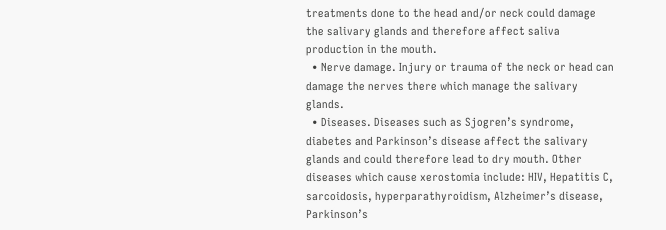treatments done to the head and/or neck could damage the salivary glands and therefore affect saliva production in the mouth.
  • Nerve damage. Injury or trauma of the neck or head can damage the nerves there which manage the salivary glands.
  • Diseases. Diseases such as Sjogren’s syndrome, diabetes and Parkinson’s disease affect the salivary glands and could therefore lead to dry mouth. Other diseases which cause xerostomia include: HIV, Hepatitis C, sarcoidosis, hyperparathyroidism, Alzheimer’s disease, Parkinson’s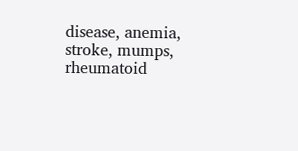disease, anemia, stroke, mumps, rheumatoid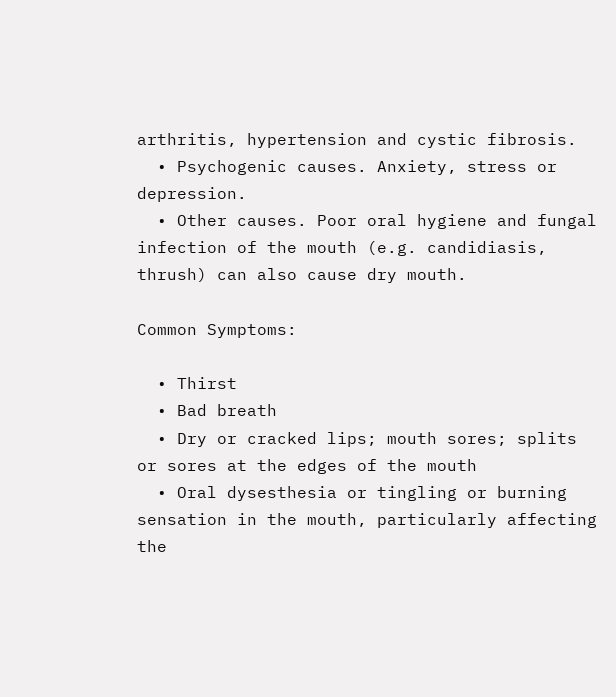arthritis, hypertension and cystic fibrosis.
  • Psychogenic causes. Anxiety, stress or depression.
  • Other causes. Poor oral hygiene and fungal infection of the mouth (e.g. candidiasis, thrush) can also cause dry mouth.

Common Symptoms:

  • Thirst
  • Bad breath
  • Dry or cracked lips; mouth sores; splits or sores at the edges of the mouth
  • Oral dysesthesia or tingling or burning sensation in the mouth, particularly affecting the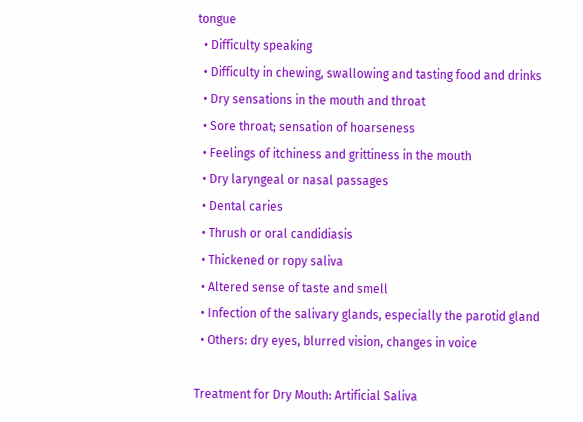tongue
  • Difficulty speaking
  • Difficulty in chewing, swallowing and tasting food and drinks
  • Dry sensations in the mouth and throat
  • Sore throat; sensation of hoarseness
  • Feelings of itchiness and grittiness in the mouth
  • Dry laryngeal or nasal passages
  • Dental caries
  • Thrush or oral candidiasis
  • Thickened or ropy saliva
  • Altered sense of taste and smell
  • Infection of the salivary glands, especially the parotid gland
  • Others: dry eyes, blurred vision, changes in voice

Treatment for Dry Mouth: Artificial Saliva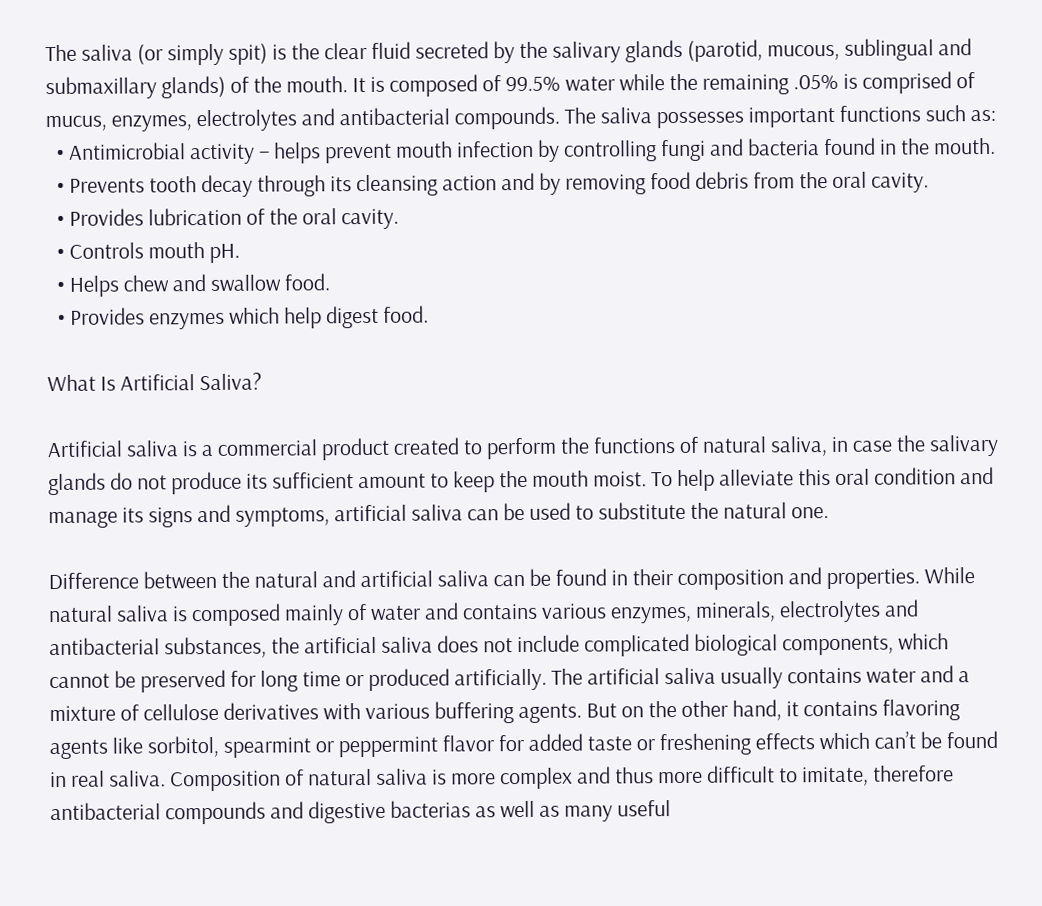The saliva (or simply spit) is the clear fluid secreted by the salivary glands (parotid, mucous, sublingual and submaxillary glands) of the mouth. It is composed of 99.5% water while the remaining .05% is comprised of mucus, enzymes, electrolytes and antibacterial compounds. The saliva possesses important functions such as:
  • Antimicrobial activity – helps prevent mouth infection by controlling fungi and bacteria found in the mouth.
  • Prevents tooth decay through its cleansing action and by removing food debris from the oral cavity.
  • Provides lubrication of the oral cavity.
  • Controls mouth pH.
  • Helps chew and swallow food.
  • Provides enzymes which help digest food.

What Is Artificial Saliva?

Artificial saliva is a commercial product created to perform the functions of natural saliva, in case the salivary glands do not produce its sufficient amount to keep the mouth moist. To help alleviate this oral condition and manage its signs and symptoms, artificial saliva can be used to substitute the natural one.

Difference between the natural and artificial saliva can be found in their composition and properties. While natural saliva is composed mainly of water and contains various enzymes, minerals, electrolytes and antibacterial substances, the artificial saliva does not include complicated biological components, which cannot be preserved for long time or produced artificially. The artificial saliva usually contains water and a mixture of cellulose derivatives with various buffering agents. But on the other hand, it contains flavoring agents like sorbitol, spearmint or peppermint flavor for added taste or freshening effects which can’t be found in real saliva. Composition of natural saliva is more complex and thus more difficult to imitate, therefore antibacterial compounds and digestive bacterias as well as many useful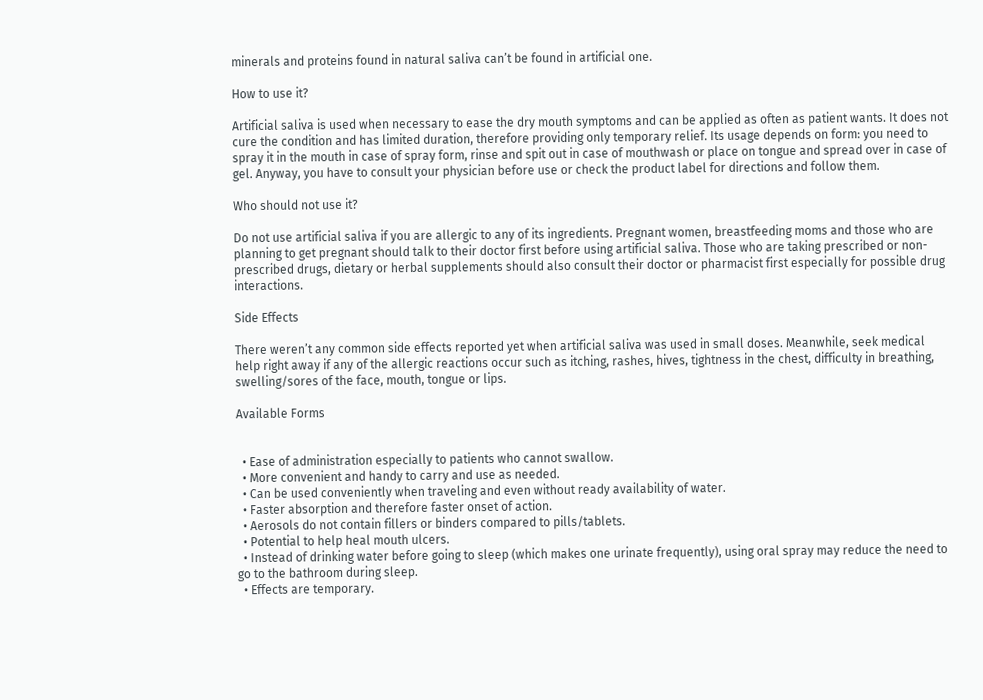minerals and proteins found in natural saliva can’t be found in artificial one.

How to use it?

Artificial saliva is used when necessary to ease the dry mouth symptoms and can be applied as often as patient wants. It does not cure the condition and has limited duration, therefore providing only temporary relief. Its usage depends on form: you need to spray it in the mouth in case of spray form, rinse and spit out in case of mouthwash or place on tongue and spread over in case of gel. Anyway, you have to consult your physician before use or check the product label for directions and follow them.

Who should not use it?

Do not use artificial saliva if you are allergic to any of its ingredients. Pregnant women, breastfeeding moms and those who are planning to get pregnant should talk to their doctor first before using artificial saliva. Those who are taking prescribed or non-prescribed drugs, dietary or herbal supplements should also consult their doctor or pharmacist first especially for possible drug interactions.

Side Effects

There weren’t any common side effects reported yet when artificial saliva was used in small doses. Meanwhile, seek medical help right away if any of the allergic reactions occur such as itching, rashes, hives, tightness in the chest, difficulty in breathing, swelling/sores of the face, mouth, tongue or lips.

Available Forms


  • Ease of administration especially to patients who cannot swallow.
  • More convenient and handy to carry and use as needed.
  • Can be used conveniently when traveling and even without ready availability of water.
  • Faster absorption and therefore faster onset of action.
  • Aerosols do not contain fillers or binders compared to pills/tablets.
  • Potential to help heal mouth ulcers.
  • Instead of drinking water before going to sleep (which makes one urinate frequently), using oral spray may reduce the need to go to the bathroom during sleep.
  • Effects are temporary.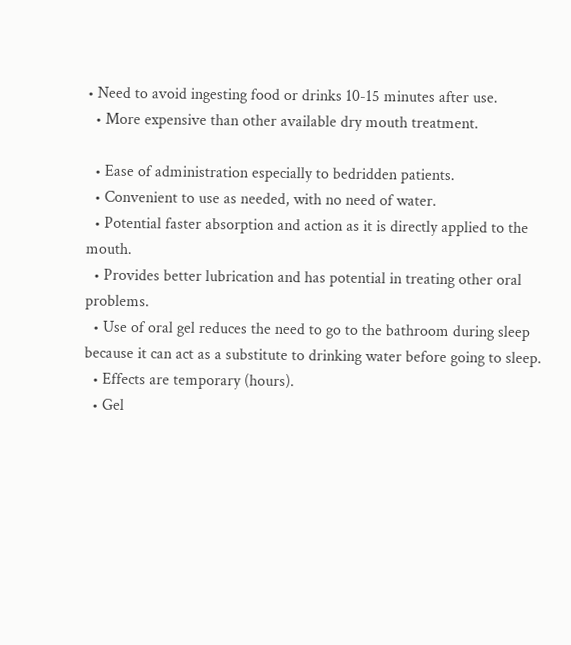• Need to avoid ingesting food or drinks 10-15 minutes after use.
  • More expensive than other available dry mouth treatment.

  • Ease of administration especially to bedridden patients.
  • Convenient to use as needed, with no need of water.
  • Potential faster absorption and action as it is directly applied to the mouth.
  • Provides better lubrication and has potential in treating other oral problems.
  • Use of oral gel reduces the need to go to the bathroom during sleep because it can act as a substitute to drinking water before going to sleep.
  • Effects are temporary (hours).
  • Gel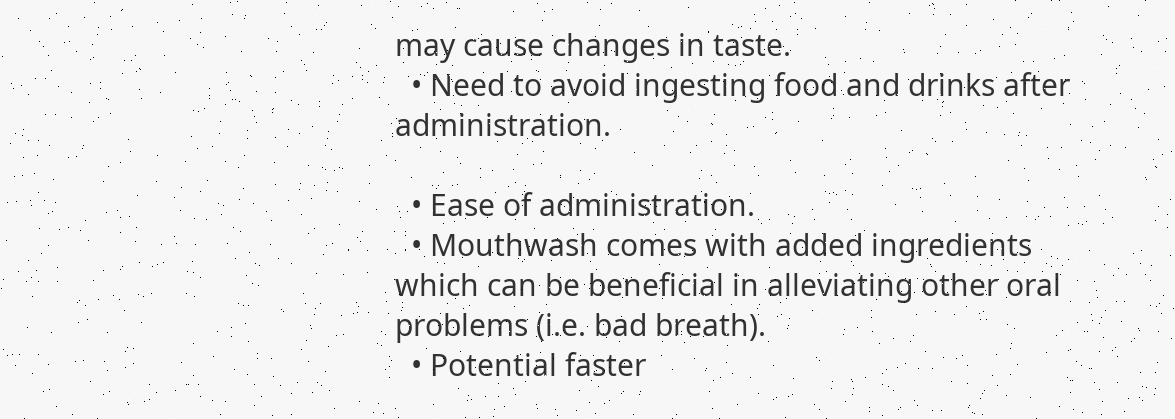may cause changes in taste.
  • Need to avoid ingesting food and drinks after administration.

  • Ease of administration.
  • Mouthwash comes with added ingredients which can be beneficial in alleviating other oral problems (i.e. bad breath).
  • Potential faster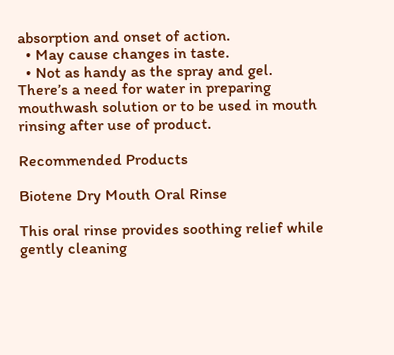absorption and onset of action.
  • May cause changes in taste.
  • Not as handy as the spray and gel. There’s a need for water in preparing mouthwash solution or to be used in mouth rinsing after use of product.

Recommended Products

Biotene Dry Mouth Oral Rinse

This oral rinse provides soothing relief while gently cleaning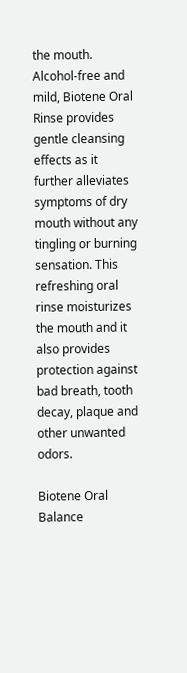the mouth. Alcohol-free and mild, Biotene Oral Rinse provides gentle cleansing effects as it further alleviates symptoms of dry mouth without any tingling or burning sensation. This refreshing oral rinse moisturizes the mouth and it also provides protection against bad breath, tooth decay, plaque and other unwanted odors.

Biotene Oral Balance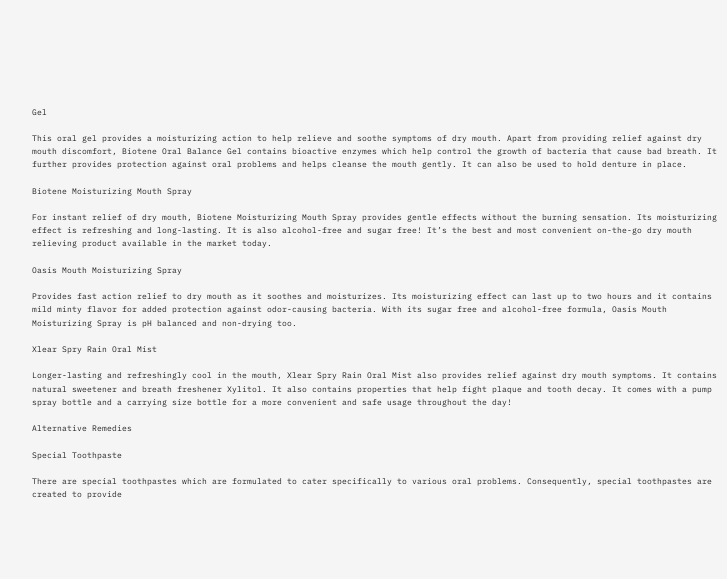Gel

This oral gel provides a moisturizing action to help relieve and soothe symptoms of dry mouth. Apart from providing relief against dry mouth discomfort, Biotene Oral Balance Gel contains bioactive enzymes which help control the growth of bacteria that cause bad breath. It further provides protection against oral problems and helps cleanse the mouth gently. It can also be used to hold denture in place.

Biotene Moisturizing Mouth Spray

For instant relief of dry mouth, Biotene Moisturizing Mouth Spray provides gentle effects without the burning sensation. Its moisturizing effect is refreshing and long-lasting. It is also alcohol-free and sugar free! It’s the best and most convenient on-the-go dry mouth relieving product available in the market today.

Oasis Mouth Moisturizing Spray

Provides fast action relief to dry mouth as it soothes and moisturizes. Its moisturizing effect can last up to two hours and it contains mild minty flavor for added protection against odor-causing bacteria. With its sugar free and alcohol-free formula, Oasis Mouth Moisturizing Spray is pH balanced and non-drying too.

Xlear Spry Rain Oral Mist

Longer-lasting and refreshingly cool in the mouth, Xlear Spry Rain Oral Mist also provides relief against dry mouth symptoms. It contains natural sweetener and breath freshener Xylitol. It also contains properties that help fight plaque and tooth decay. It comes with a pump spray bottle and a carrying size bottle for a more convenient and safe usage throughout the day!

Alternative Remedies

Special Toothpaste

There are special toothpastes which are formulated to cater specifically to various oral problems. Consequently, special toothpastes are created to provide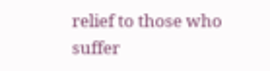relief to those who suffer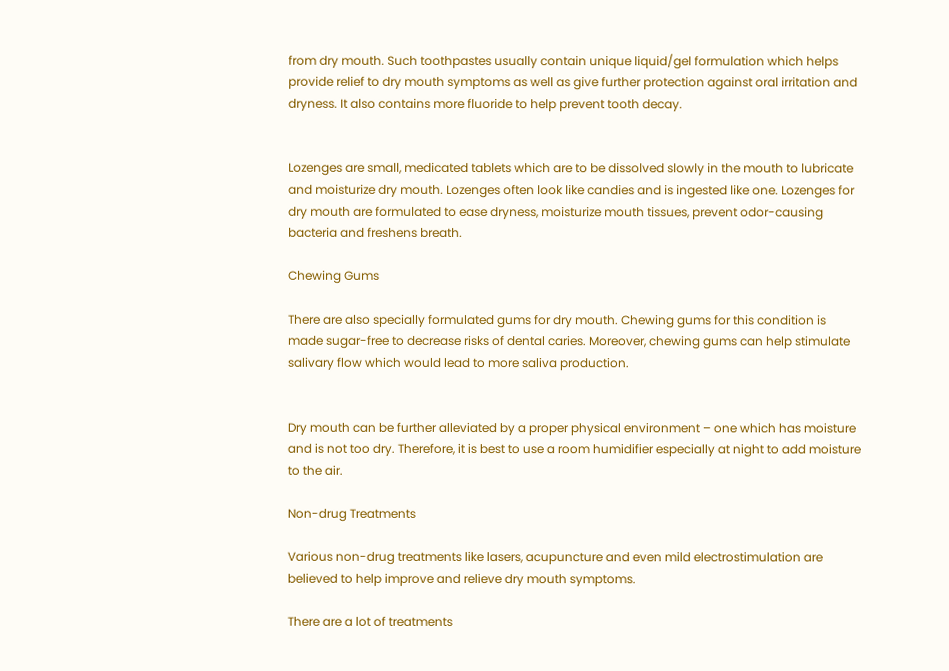from dry mouth. Such toothpastes usually contain unique liquid/gel formulation which helps provide relief to dry mouth symptoms as well as give further protection against oral irritation and dryness. It also contains more fluoride to help prevent tooth decay.


Lozenges are small, medicated tablets which are to be dissolved slowly in the mouth to lubricate and moisturize dry mouth. Lozenges often look like candies and is ingested like one. Lozenges for dry mouth are formulated to ease dryness, moisturize mouth tissues, prevent odor-causing bacteria and freshens breath.

Chewing Gums

There are also specially formulated gums for dry mouth. Chewing gums for this condition is made sugar-free to decrease risks of dental caries. Moreover, chewing gums can help stimulate salivary flow which would lead to more saliva production.


Dry mouth can be further alleviated by a proper physical environment – one which has moisture and is not too dry. Therefore, it is best to use a room humidifier especially at night to add moisture to the air.

Non-drug Treatments

Various non-drug treatments like lasers, acupuncture and even mild electrostimulation are believed to help improve and relieve dry mouth symptoms.

There are a lot of treatments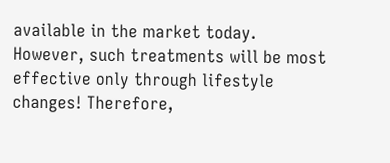available in the market today. However, such treatments will be most effective only through lifestyle changes! Therefore,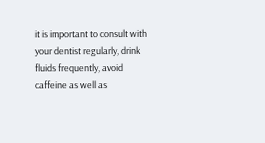it is important to consult with your dentist regularly, drink fluids frequently, avoid caffeine as well as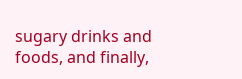sugary drinks and foods, and finally,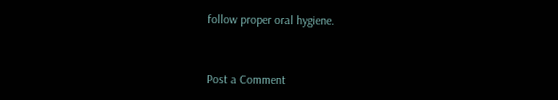follow proper oral hygiene.


Post a Comment